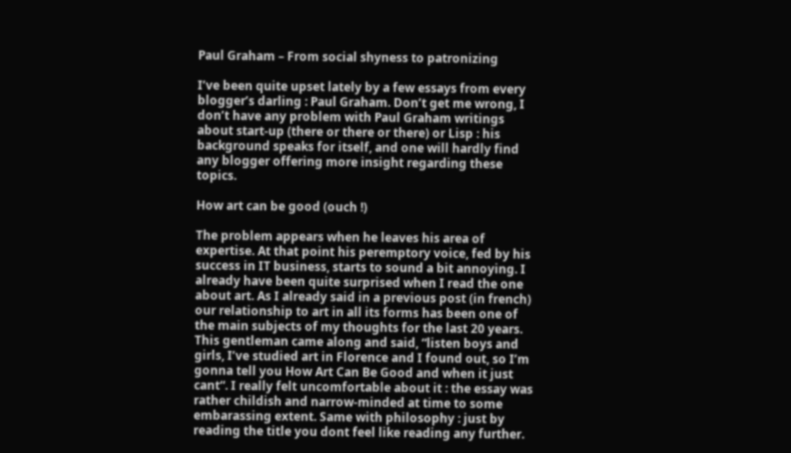Paul Graham – From social shyness to patronizing

I’ve been quite upset lately by a few essays from every blogger’s darling : Paul Graham. Don’t get me wrong, I don’t have any problem with Paul Graham writings about start-up (there or there or there) or Lisp : his background speaks for itself, and one will hardly find any blogger offering more insight regarding these topics.

How art can be good (ouch !)

The problem appears when he leaves his area of expertise. At that point his peremptory voice, fed by his success in IT business, starts to sound a bit annoying. I already have been quite surprised when I read the one about art. As I already said in a previous post (in french) our relationship to art in all its forms has been one of the main subjects of my thoughts for the last 20 years. This gentleman came along and said, “listen boys and girls, I’ve studied art in Florence and I found out, so I’m gonna tell you How Art Can Be Good and when it just cant“. I really felt uncomfortable about it : the essay was rather childish and narrow-minded at time to some embarassing extent. Same with philosophy : just by reading the title you dont feel like reading any further.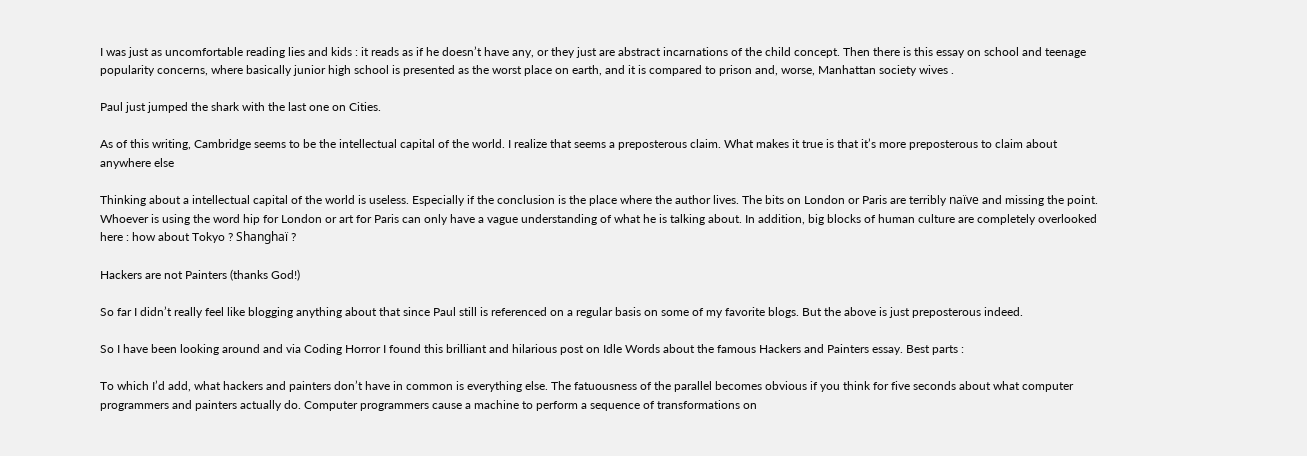I was just as uncomfortable reading lies and kids : it reads as if he doesn’t have any, or they just are abstract incarnations of the child concept. Then there is this essay on school and teenage popularity concerns, where basically junior high school is presented as the worst place on earth, and it is compared to prison and, worse, Manhattan society wives .

Paul just jumped the shark with the last one on Cities.

As of this writing, Cambridge seems to be the intellectual capital of the world. I realize that seems a preposterous claim. What makes it true is that it’s more preposterous to claim about anywhere else

Thinking about a intellectual capital of the world is useless. Especially if the conclusion is the place where the author lives. The bits on London or Paris are terribly naïve and missing the point. Whoever is using the word hip for London or art for Paris can only have a vague understanding of what he is talking about. In addition, big blocks of human culture are completely overlooked here : how about Tokyo ? Shanghaï ?

Hackers are not Painters (thanks God!)

So far I didn’t really feel like blogging anything about that since Paul still is referenced on a regular basis on some of my favorite blogs. But the above is just preposterous indeed.

So I have been looking around and via Coding Horror I found this brilliant and hilarious post on Idle Words about the famous Hackers and Painters essay. Best parts :

To which I’d add, what hackers and painters don’t have in common is everything else. The fatuousness of the parallel becomes obvious if you think for five seconds about what computer programmers and painters actually do. Computer programmers cause a machine to perform a sequence of transformations on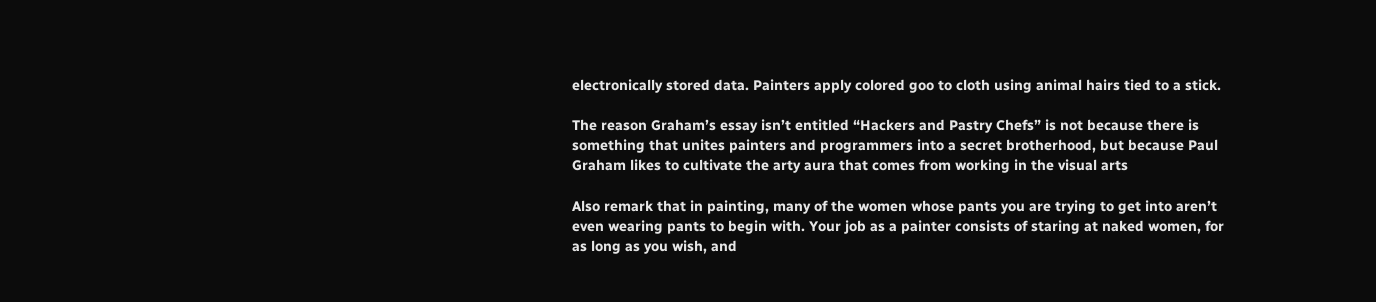electronically stored data. Painters apply colored goo to cloth using animal hairs tied to a stick.

The reason Graham’s essay isn’t entitled “Hackers and Pastry Chefs” is not because there is something that unites painters and programmers into a secret brotherhood, but because Paul Graham likes to cultivate the arty aura that comes from working in the visual arts

Also remark that in painting, many of the women whose pants you are trying to get into aren’t even wearing pants to begin with. Your job as a painter consists of staring at naked women, for as long as you wish, and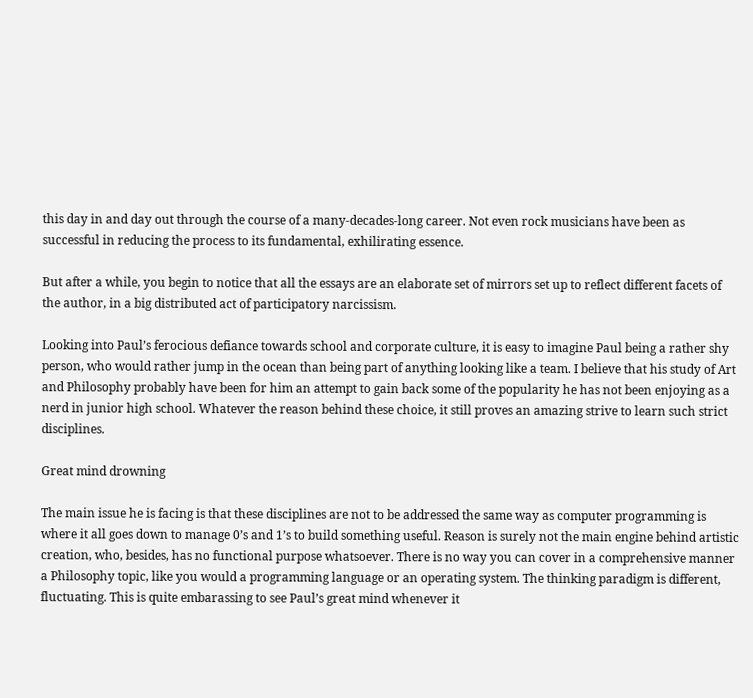this day in and day out through the course of a many-decades-long career. Not even rock musicians have been as successful in reducing the process to its fundamental, exhilirating essence.

But after a while, you begin to notice that all the essays are an elaborate set of mirrors set up to reflect different facets of the author, in a big distributed act of participatory narcissism.

Looking into Paul’s ferocious defiance towards school and corporate culture, it is easy to imagine Paul being a rather shy person, who would rather jump in the ocean than being part of anything looking like a team. I believe that his study of Art and Philosophy probably have been for him an attempt to gain back some of the popularity he has not been enjoying as a nerd in junior high school. Whatever the reason behind these choice, it still proves an amazing strive to learn such strict disciplines.

Great mind drowning

The main issue he is facing is that these disciplines are not to be addressed the same way as computer programming is where it all goes down to manage 0’s and 1’s to build something useful. Reason is surely not the main engine behind artistic creation, who, besides, has no functional purpose whatsoever. There is no way you can cover in a comprehensive manner a Philosophy topic, like you would a programming language or an operating system. The thinking paradigm is different, fluctuating. This is quite embarassing to see Paul’s great mind whenever it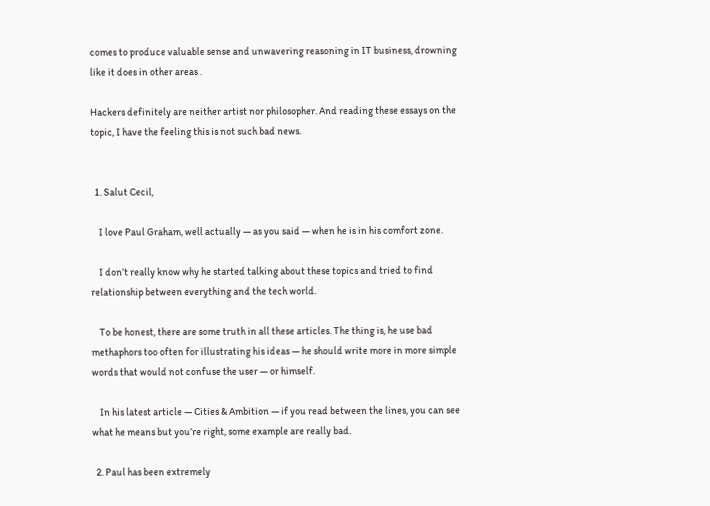comes to produce valuable sense and unwavering reasoning in IT business, drowning like it does in other areas .

Hackers definitely are neither artist nor philosopher. And reading these essays on the topic, I have the feeling this is not such bad news.


  1. Salut Cecil,

    I love Paul Graham, well actually — as you said — when he is in his comfort zone.

    I don’t really know why he started talking about these topics and tried to find relationship between everything and the tech world.

    To be honest, there are some truth in all these articles. The thing is, he use bad methaphors too often for illustrating his ideas — he should write more in more simple words that would not confuse the user — or himself.

    In his latest article — Cities & Ambition — if you read between the lines, you can see what he means but you’re right, some example are really bad.

  2. Paul has been extremely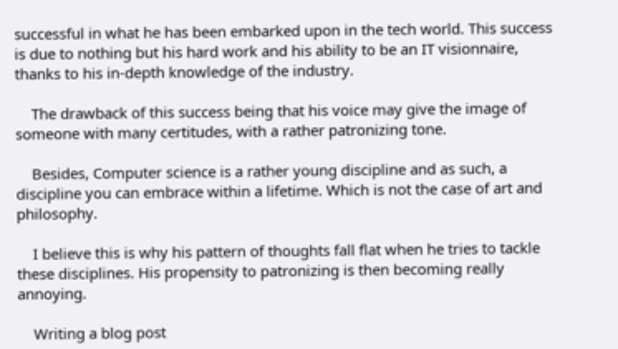successful in what he has been embarked upon in the tech world. This success is due to nothing but his hard work and his ability to be an IT visionnaire, thanks to his in-depth knowledge of the industry.

    The drawback of this success being that his voice may give the image of someone with many certitudes, with a rather patronizing tone.

    Besides, Computer science is a rather young discipline and as such, a discipline you can embrace within a lifetime. Which is not the case of art and philosophy.

    I believe this is why his pattern of thoughts fall flat when he tries to tackle these disciplines. His propensity to patronizing is then becoming really annoying.

    Writing a blog post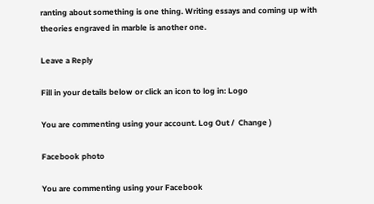ranting about something is one thing. Writing essays and coming up with theories engraved in marble is another one.

Leave a Reply

Fill in your details below or click an icon to log in: Logo

You are commenting using your account. Log Out /  Change )

Facebook photo

You are commenting using your Facebook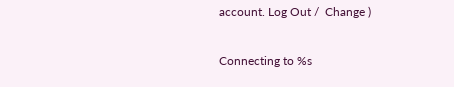account. Log Out /  Change )

Connecting to %s